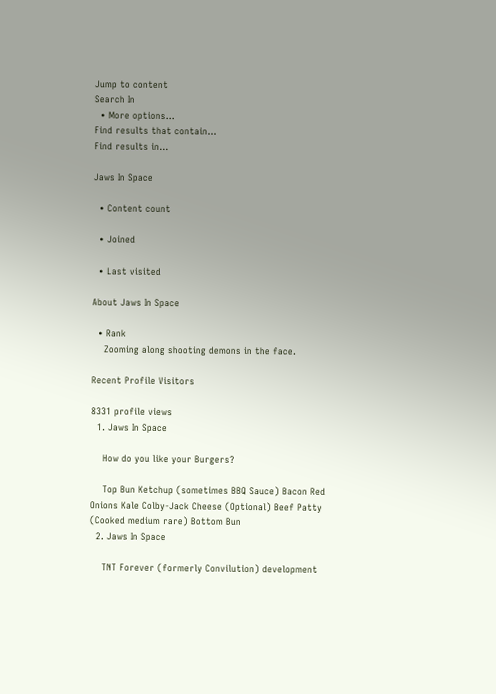Jump to content
Search In
  • More options...
Find results that contain...
Find results in...

Jaws In Space

  • Content count

  • Joined

  • Last visited

About Jaws In Space

  • Rank
    Zooming along shooting demons in the face.

Recent Profile Visitors

8331 profile views
  1. Jaws In Space

    How do you like your Burgers?

    Top Bun Ketchup (sometimes BBQ Sauce) Bacon Red Onions Kale Colby-Jack Cheese (Optional) Beef Patty (Cooked medium rare) Bottom Bun
  2. Jaws In Space

    TNT Forever (formerly Convilution) development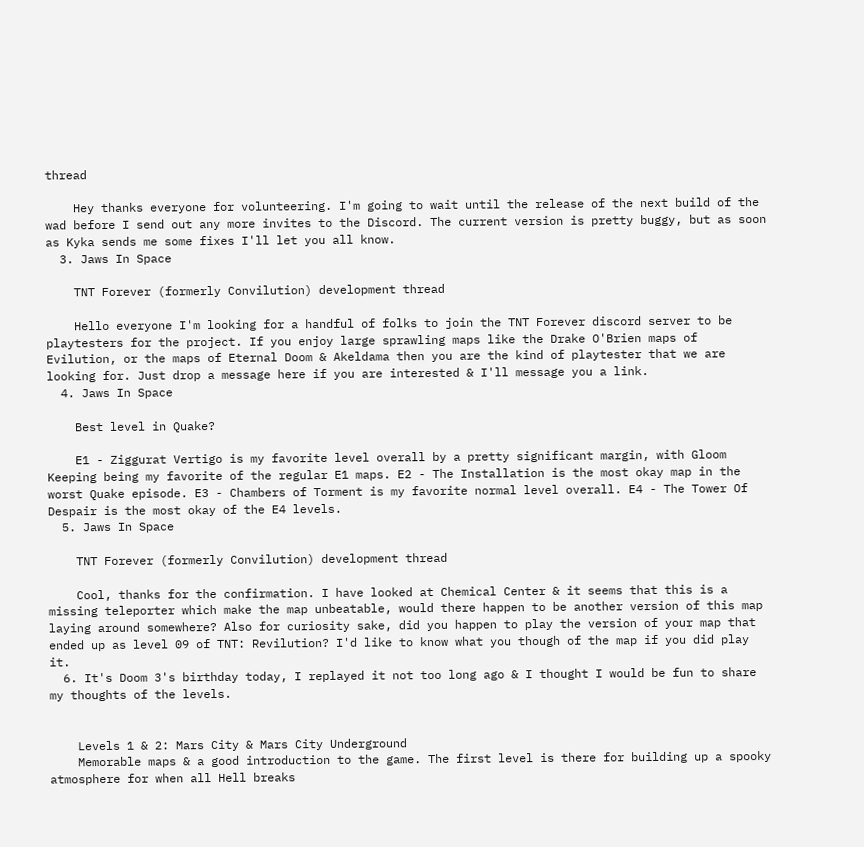thread

    Hey thanks everyone for volunteering. I'm going to wait until the release of the next build of the wad before I send out any more invites to the Discord. The current version is pretty buggy, but as soon as Kyka sends me some fixes I'll let you all know.
  3. Jaws In Space

    TNT Forever (formerly Convilution) development thread

    Hello everyone I'm looking for a handful of folks to join the TNT Forever discord server to be playtesters for the project. If you enjoy large sprawling maps like the Drake O'Brien maps of Evilution, or the maps of Eternal Doom & Akeldama then you are the kind of playtester that we are looking for. Just drop a message here if you are interested & I'll message you a link.
  4. Jaws In Space

    Best level in Quake?

    E1 - Ziggurat Vertigo is my favorite level overall by a pretty significant margin, with Gloom Keeping being my favorite of the regular E1 maps. E2 - The Installation is the most okay map in the worst Quake episode. E3 - Chambers of Torment is my favorite normal level overall. E4 - The Tower Of Despair is the most okay of the E4 levels.
  5. Jaws In Space

    TNT Forever (formerly Convilution) development thread

    Cool, thanks for the confirmation. I have looked at Chemical Center & it seems that this is a missing teleporter which make the map unbeatable, would there happen to be another version of this map laying around somewhere? Also for curiosity sake, did you happen to play the version of your map that ended up as level 09 of TNT: Revilution? I'd like to know what you though of the map if you did play it.
  6. It's Doom 3's birthday today, I replayed it not too long ago & I thought I would be fun to share my thoughts of the levels.


    Levels 1 & 2: Mars City & Mars City Underground
    Memorable maps & a good introduction to the game. The first level is there for building up a spooky atmosphere for when all Hell breaks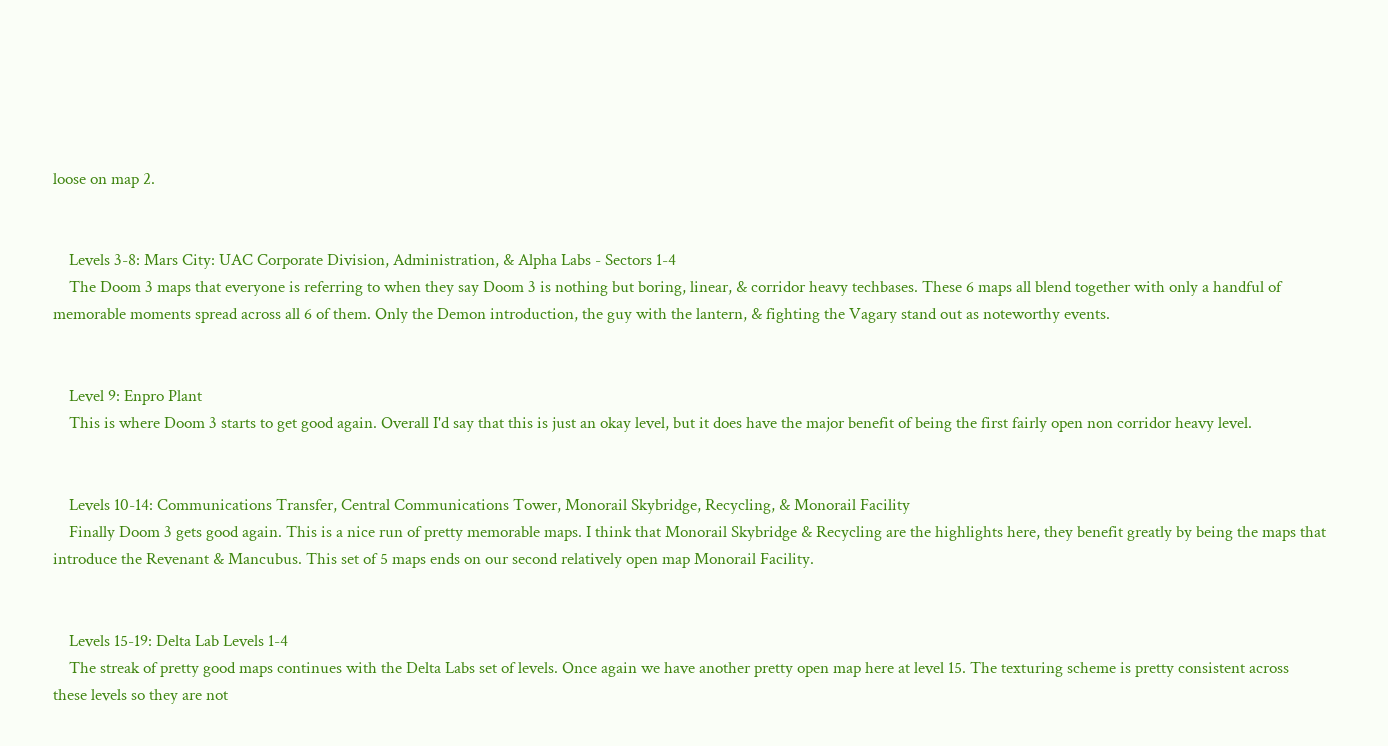loose on map 2.


    Levels 3-8: Mars City: UAC Corporate Division, Administration, & Alpha Labs - Sectors 1-4
    The Doom 3 maps that everyone is referring to when they say Doom 3 is nothing but boring, linear, & corridor heavy techbases. These 6 maps all blend together with only a handful of memorable moments spread across all 6 of them. Only the Demon introduction, the guy with the lantern, & fighting the Vagary stand out as noteworthy events.


    Level 9: Enpro Plant
    This is where Doom 3 starts to get good again. Overall I'd say that this is just an okay level, but it does have the major benefit of being the first fairly open non corridor heavy level.


    Levels 10-14: Communications Transfer, Central Communications Tower, Monorail Skybridge, Recycling, & Monorail Facility
    Finally Doom 3 gets good again. This is a nice run of pretty memorable maps. I think that Monorail Skybridge & Recycling are the highlights here, they benefit greatly by being the maps that introduce the Revenant & Mancubus. This set of 5 maps ends on our second relatively open map Monorail Facility.


    Levels 15-19: Delta Lab Levels 1-4
    The streak of pretty good maps continues with the Delta Labs set of levels. Once again we have another pretty open map here at level 15. The texturing scheme is pretty consistent across these levels so they are not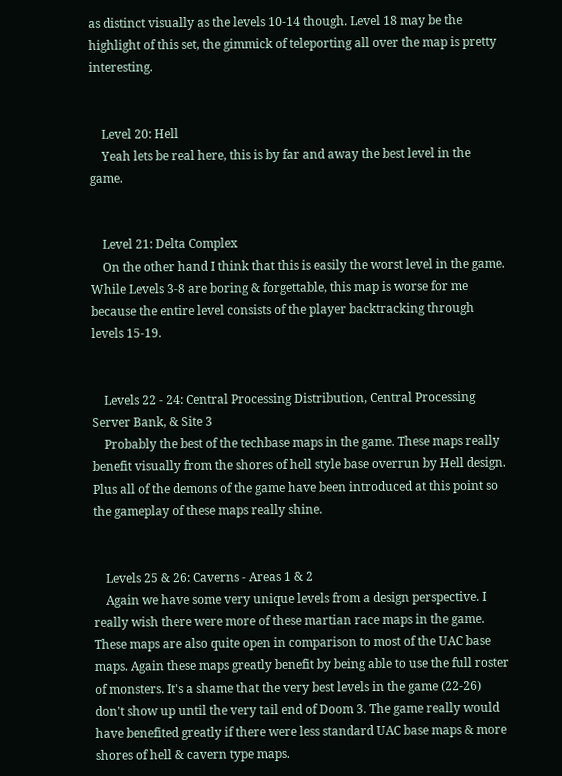as distinct visually as the levels 10-14 though. Level 18 may be the highlight of this set, the gimmick of teleporting all over the map is pretty interesting.


    Level 20: Hell
    Yeah lets be real here, this is by far and away the best level in the game.


    Level 21: Delta Complex
    On the other hand I think that this is easily the worst level in the game. While Levels 3-8 are boring & forgettable, this map is worse for me because the entire level consists of the player backtracking through levels 15-19.


    Levels 22 - 24: Central Processing Distribution, Central Processing Server Bank, & Site 3
    Probably the best of the techbase maps in the game. These maps really benefit visually from the shores of hell style base overrun by Hell design. Plus all of the demons of the game have been introduced at this point so the gameplay of these maps really shine.


    Levels 25 & 26: Caverns - Areas 1 & 2
    Again we have some very unique levels from a design perspective. I really wish there were more of these martian race maps in the game. These maps are also quite open in comparison to most of the UAC base maps. Again these maps greatly benefit by being able to use the full roster of monsters. It's a shame that the very best levels in the game (22-26) don't show up until the very tail end of Doom 3. The game really would have benefited greatly if there were less standard UAC base maps & more shores of hell & cavern type maps.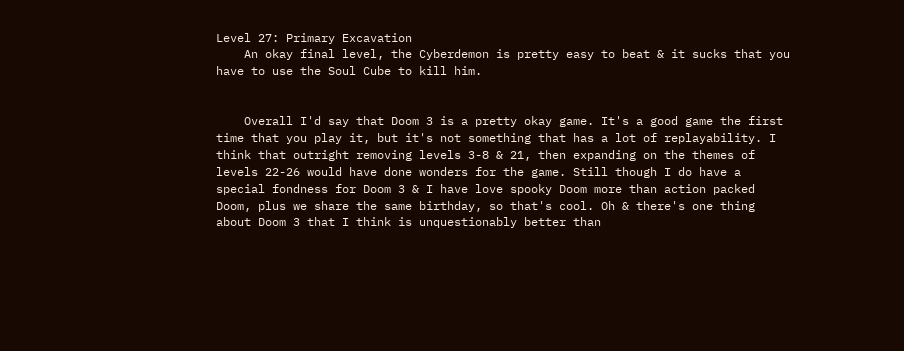Level 27: Primary Excavation
    An okay final level, the Cyberdemon is pretty easy to beat & it sucks that you have to use the Soul Cube to kill him.


    Overall I'd say that Doom 3 is a pretty okay game. It's a good game the first time that you play it, but it's not something that has a lot of replayability. I think that outright removing levels 3-8 & 21, then expanding on the themes of levels 22-26 would have done wonders for the game. Still though I do have a special fondness for Doom 3 & I have love spooky Doom more than action packed Doom, plus we share the same birthday, so that's cool. Oh & there's one thing about Doom 3 that I think is unquestionably better than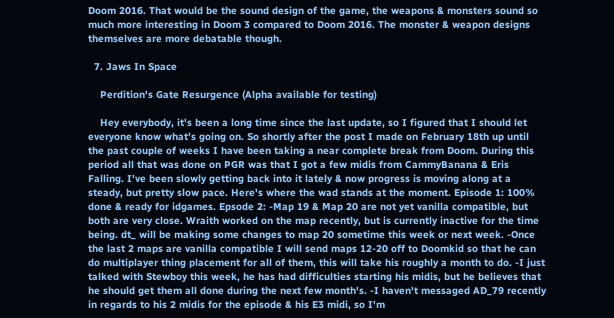Doom 2016. That would be the sound design of the game, the weapons & monsters sound so much more interesting in Doom 3 compared to Doom 2016. The monster & weapon designs themselves are more debatable though.

  7. Jaws In Space

    Perdition's Gate Resurgence (Alpha available for testing)

    Hey everybody, it's been a long time since the last update, so I figured that I should let everyone know what's going on. So shortly after the post I made on February 18th up until the past couple of weeks I have been taking a near complete break from Doom. During this period all that was done on PGR was that I got a few midis from CammyBanana & Eris Falling. I've been slowly getting back into it lately & now progress is moving along at a steady, but pretty slow pace. Here's where the wad stands at the moment. Episode 1: 100% done & ready for idgames. Epsode 2: -Map 19 & Map 20 are not yet vanilla compatible, but both are very close. Wraith worked on the map recently, but is currently inactive for the time being. dt_ will be making some changes to map 20 sometime this week or next week. -Once the last 2 maps are vanilla compatible I will send maps 12-20 off to Doomkid so that he can do multiplayer thing placement for all of them, this will take his roughly a month to do. -I just talked with Stewboy this week, he has had difficulties starting his midis, but he believes that he should get them all done during the next few month's. -I haven't messaged AD_79 recently in regards to his 2 midis for the episode & his E3 midi, so I'm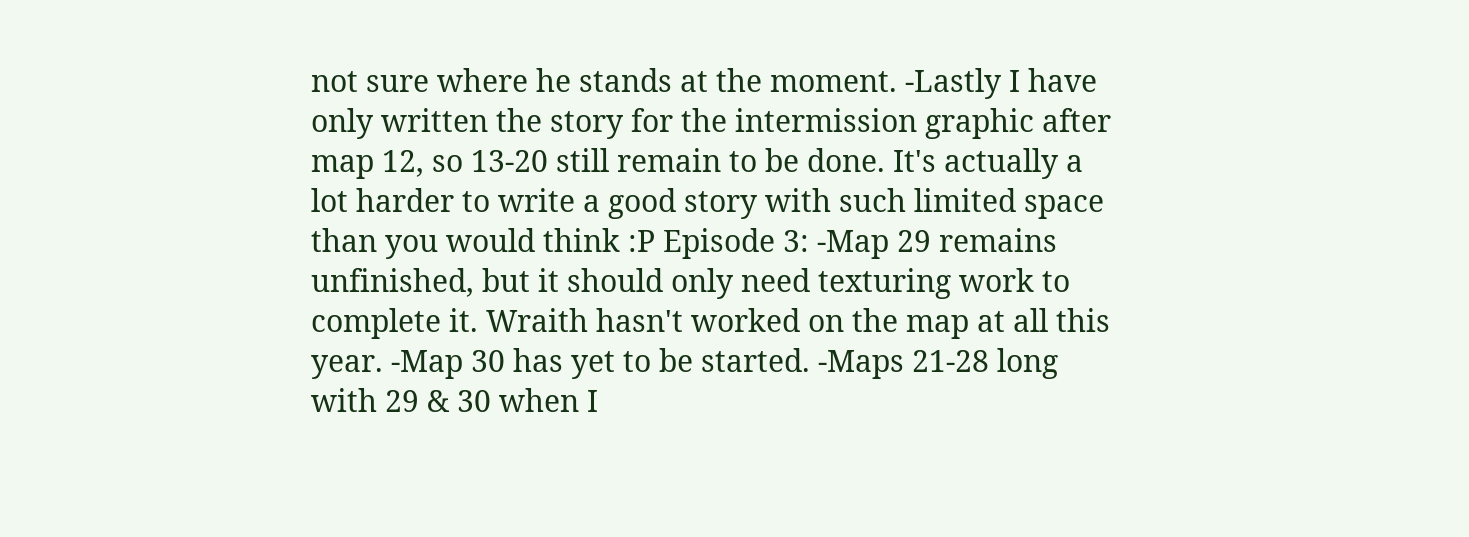not sure where he stands at the moment. -Lastly I have only written the story for the intermission graphic after map 12, so 13-20 still remain to be done. It's actually a lot harder to write a good story with such limited space than you would think :P Episode 3: -Map 29 remains unfinished, but it should only need texturing work to complete it. Wraith hasn't worked on the map at all this year. -Map 30 has yet to be started. -Maps 21-28 long with 29 & 30 when I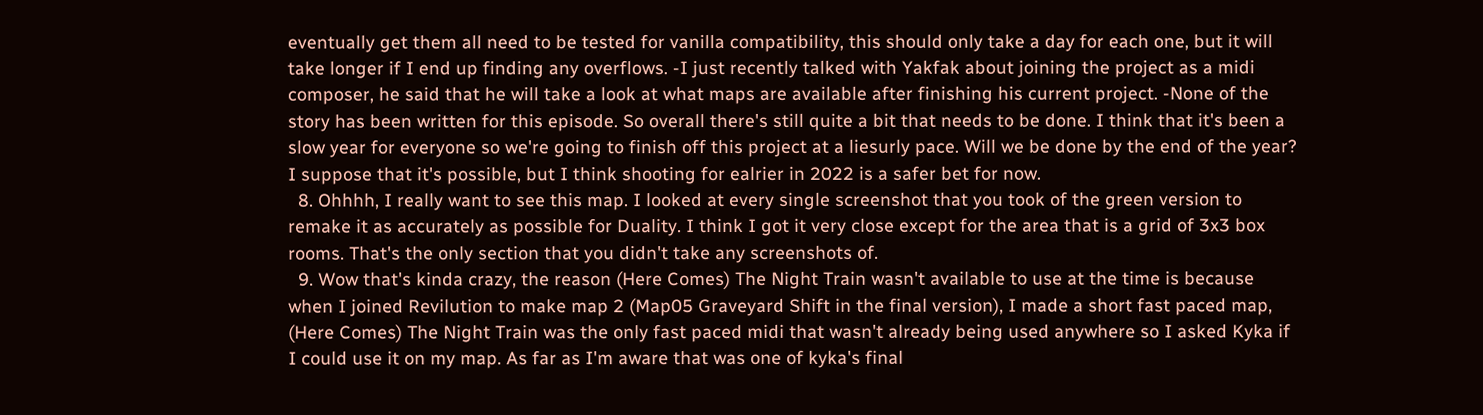eventually get them all need to be tested for vanilla compatibility, this should only take a day for each one, but it will take longer if I end up finding any overflows. -I just recently talked with Yakfak about joining the project as a midi composer, he said that he will take a look at what maps are available after finishing his current project. -None of the story has been written for this episode. So overall there's still quite a bit that needs to be done. I think that it's been a slow year for everyone so we're going to finish off this project at a liesurly pace. Will we be done by the end of the year? I suppose that it's possible, but I think shooting for ealrier in 2022 is a safer bet for now.
  8. Ohhhh, I really want to see this map. I looked at every single screenshot that you took of the green version to remake it as accurately as possible for Duality. I think I got it very close except for the area that is a grid of 3x3 box rooms. That's the only section that you didn't take any screenshots of.
  9. Wow that's kinda crazy, the reason (Here Comes) The Night Train wasn't available to use at the time is because when I joined Revilution to make map 2 (Map05 Graveyard Shift in the final version), I made a short fast paced map, (Here Comes) The Night Train was the only fast paced midi that wasn't already being used anywhere so I asked Kyka if I could use it on my map. As far as I'm aware that was one of kyka's final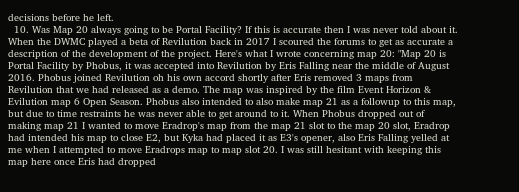decisions before he left.
  10. Was Map 20 always going to be Portal Facility? If this is accurate then I was never told about it. When the DWMC played a beta of Revilution back in 2017 I scoured the forums to get as accurate a description of the development of the project. Here's what I wrote concerning map 20: "Map 20 is Portal Facility by Phobus, it was accepted into Revilution by Eris Falling near the middle of August 2016. Phobus joined Revilution oh his own accord shortly after Eris removed 3 maps from Revilution that we had released as a demo. The map was inspired by the film Event Horizon & Evilution map 6 Open Season. Phobus also intended to also make map 21 as a followup to this map, but due to time restraints he was never able to get around to it. When Phobus dropped out of making map 21 I wanted to move Eradrop's map from the map 21 slot to the map 20 slot, Eradrop had intended his map to close E2, but Kyka had placed it as E3's opener, also Eris Falling yelled at me when I attempted to move Eradrops map to map slot 20. I was still hesitant with keeping this map here once Eris had dropped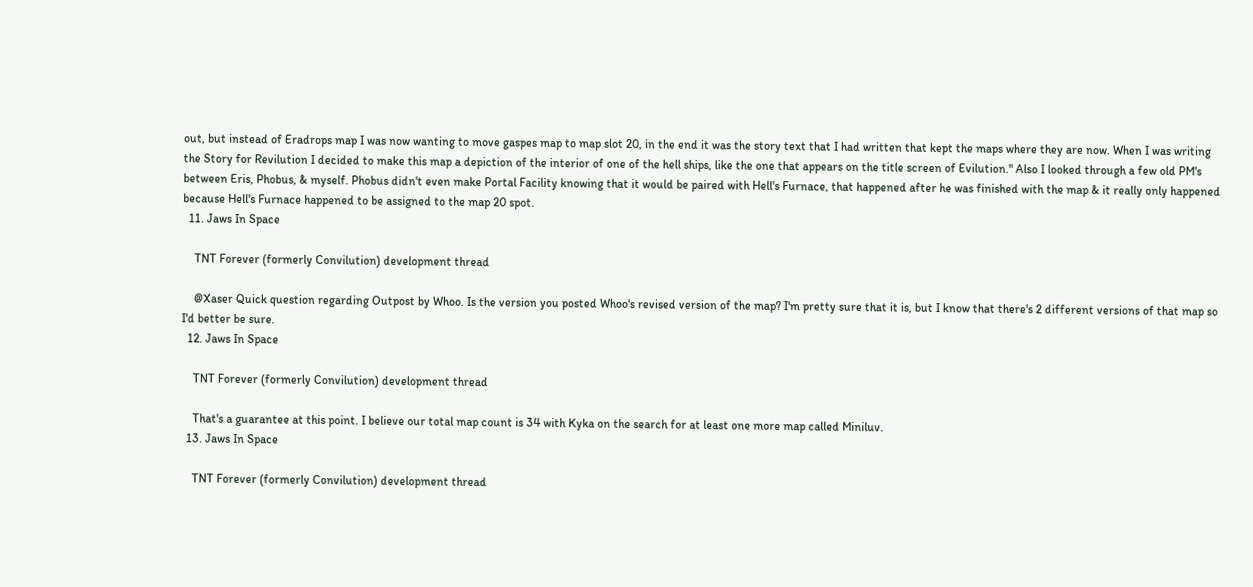out, but instead of Eradrops map I was now wanting to move gaspes map to map slot 20, in the end it was the story text that I had written that kept the maps where they are now. When I was writing the Story for Revilution I decided to make this map a depiction of the interior of one of the hell ships, like the one that appears on the title screen of Evilution." Also I looked through a few old PM's between Eris, Phobus, & myself. Phobus didn't even make Portal Facility knowing that it would be paired with Hell's Furnace, that happened after he was finished with the map & it really only happened because Hell's Furnace happened to be assigned to the map 20 spot.
  11. Jaws In Space

    TNT Forever (formerly Convilution) development thread

    @Xaser Quick question regarding Outpost by Whoo. Is the version you posted Whoo's revised version of the map? I'm pretty sure that it is, but I know that there's 2 different versions of that map so I'd better be sure.
  12. Jaws In Space

    TNT Forever (formerly Convilution) development thread

    That's a guarantee at this point. I believe our total map count is 34 with Kyka on the search for at least one more map called Miniluv.
  13. Jaws In Space

    TNT Forever (formerly Convilution) development thread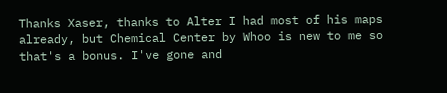Thanks Xaser, thanks to Alter I had most of his maps already, but Chemical Center by Whoo is new to me so that's a bonus. I've gone and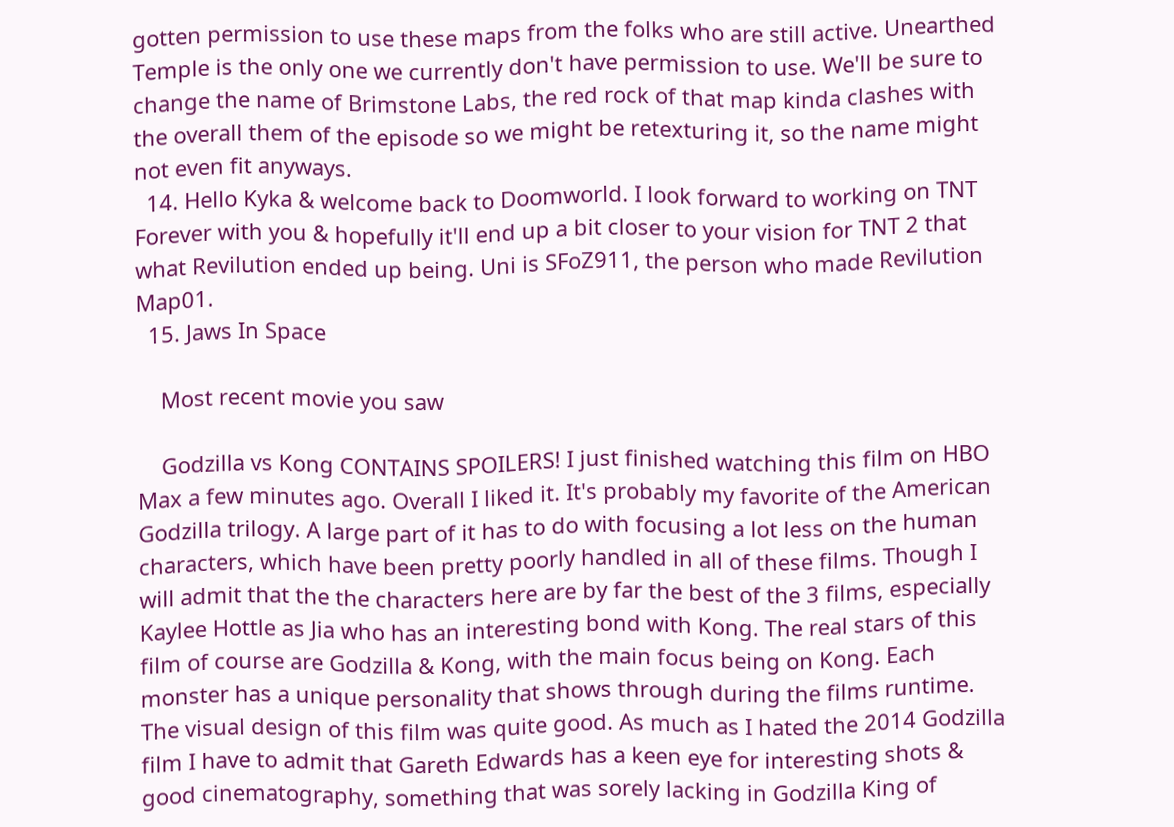gotten permission to use these maps from the folks who are still active. Unearthed Temple is the only one we currently don't have permission to use. We'll be sure to change the name of Brimstone Labs, the red rock of that map kinda clashes with the overall them of the episode so we might be retexturing it, so the name might not even fit anyways.
  14. Hello Kyka & welcome back to Doomworld. I look forward to working on TNT Forever with you & hopefully it'll end up a bit closer to your vision for TNT 2 that what Revilution ended up being. Uni is SFoZ911, the person who made Revilution Map01.
  15. Jaws In Space

    Most recent movie you saw

    Godzilla vs Kong CONTAINS SPOILERS! I just finished watching this film on HBO Max a few minutes ago. Overall I liked it. It's probably my favorite of the American Godzilla trilogy. A large part of it has to do with focusing a lot less on the human characters, which have been pretty poorly handled in all of these films. Though I will admit that the the characters here are by far the best of the 3 films, especially Kaylee Hottle as Jia who has an interesting bond with Kong. The real stars of this film of course are Godzilla & Kong, with the main focus being on Kong. Each monster has a unique personality that shows through during the films runtime. The visual design of this film was quite good. As much as I hated the 2014 Godzilla film I have to admit that Gareth Edwards has a keen eye for interesting shots & good cinematography, something that was sorely lacking in Godzilla King of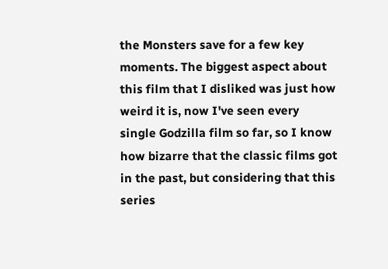the Monsters save for a few key moments. The biggest aspect about this film that I disliked was just how weird it is, now I've seen every single Godzilla film so far, so I know how bizarre that the classic films got in the past, but considering that this series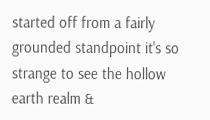started off from a fairly grounded standpoint it's so strange to see the hollow earth realm &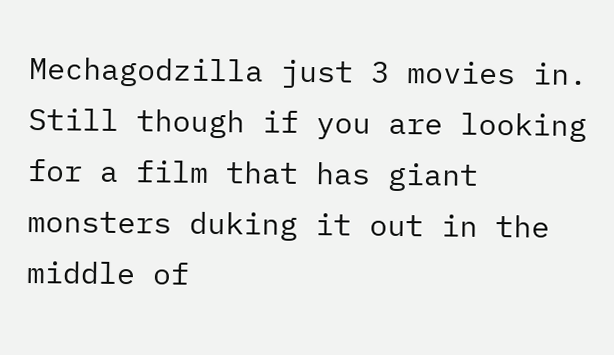Mechagodzilla just 3 movies in. Still though if you are looking for a film that has giant monsters duking it out in the middle of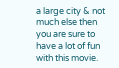a large city & not much else then you are sure to have a lot of fun with this movie.